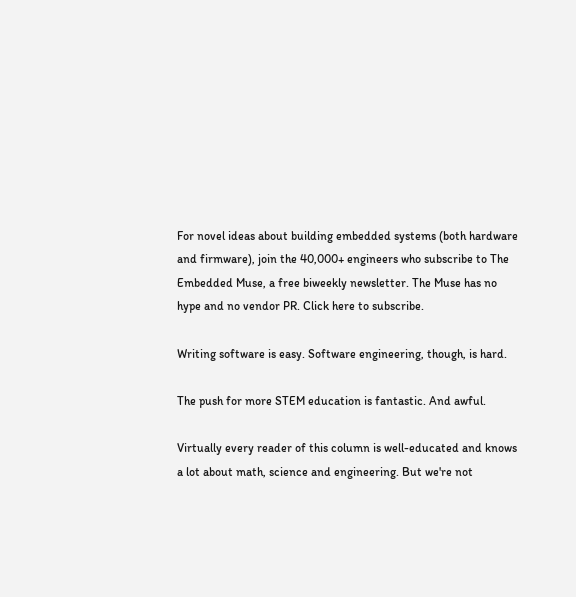For novel ideas about building embedded systems (both hardware and firmware), join the 40,000+ engineers who subscribe to The Embedded Muse, a free biweekly newsletter. The Muse has no hype and no vendor PR. Click here to subscribe.

Writing software is easy. Software engineering, though, is hard.

The push for more STEM education is fantastic. And awful.

Virtually every reader of this column is well-educated and knows a lot about math, science and engineering. But we're not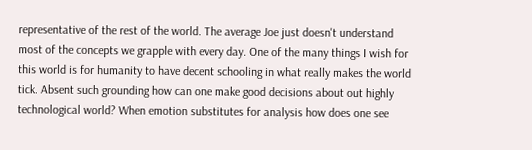representative of the rest of the world. The average Joe just doesn't understand most of the concepts we grapple with every day. One of the many things I wish for this world is for humanity to have decent schooling in what really makes the world tick. Absent such grounding how can one make good decisions about out highly technological world? When emotion substitutes for analysis how does one see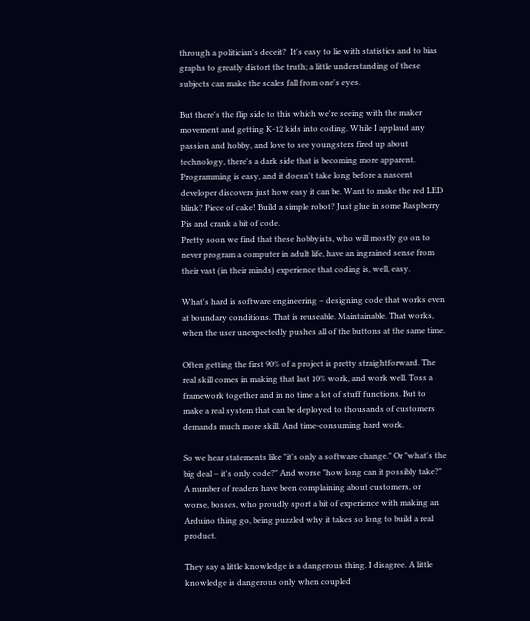through a politician's deceit?  It's easy to lie with statistics and to bias graphs to greatly distort the truth; a little understanding of these subjects can make the scales fall from one's eyes.

But there's the flip side to this which we're seeing with the maker movement and getting K-12 kids into coding. While I applaud any passion and hobby, and love to see youngsters fired up about technology, there's a dark side that is becoming more apparent. Programming is easy, and it doesn't take long before a nascent developer discovers just how easy it can be. Want to make the red LED blink? Piece of cake! Build a simple robot? Just glue in some Raspberry Pis and crank a bit of code.
Pretty soon we find that these hobbyists, who will mostly go on to never program a computer in adult life, have an ingrained sense from their vast (in their minds) experience that coding is, well, easy.

What's hard is software engineering – designing code that works even at boundary conditions. That is reuseable. Maintainable. That works, when the user unexpectedly pushes all of the buttons at the same time.

Often getting the first 90% of a project is pretty straightforward. The real skill comes in making that last 10% work, and work well. Toss a framework together and in no time a lot of stuff functions. But to make a real system that can be deployed to thousands of customers demands much more skill. And time-consuming hard work.

So we hear statements like "it's only a software change." Or "what's the big deal – it's only code?" And worse "how long can it possibly take?" A number of readers have been complaining about customers, or worse, bosses, who proudly sport a bit of experience with making an Arduino thing go, being puzzled why it takes so long to build a real product.

They say a little knowledge is a dangerous thing. I disagree. A little knowledge is dangerous only when coupled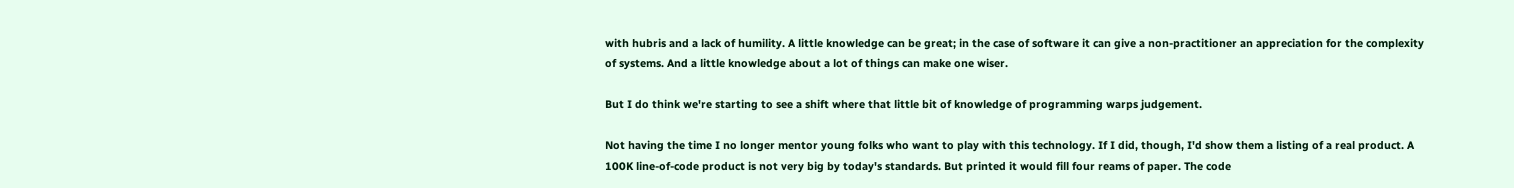with hubris and a lack of humility. A little knowledge can be great; in the case of software it can give a non-practitioner an appreciation for the complexity of systems. And a little knowledge about a lot of things can make one wiser.

But I do think we're starting to see a shift where that little bit of knowledge of programming warps judgement.

Not having the time I no longer mentor young folks who want to play with this technology. If I did, though, I'd show them a listing of a real product. A 100K line-of-code product is not very big by today's standards. But printed it would fill four reams of paper. The code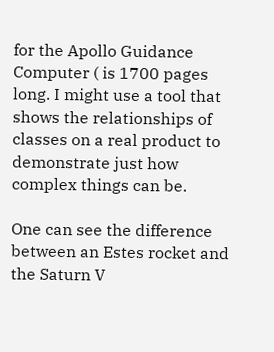for the Apollo Guidance Computer ( is 1700 pages long. I might use a tool that shows the relationships of classes on a real product to demonstrate just how complex things can be.

One can see the difference between an Estes rocket and the Saturn V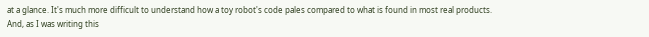at a glance. It's much more difficult to understand how a toy robot's code pales compared to what is found in most real products.
And, as I was writing this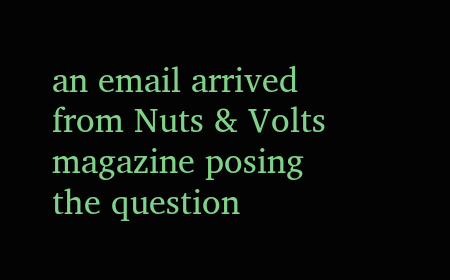an email arrived from Nuts & Volts magazine posing the question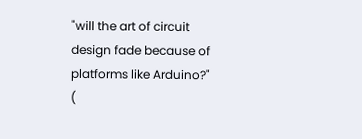"will the art of circuit design fade because of platforms like Arduino?" (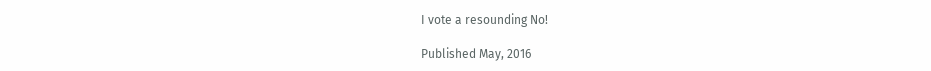I vote a resounding No!

Published May, 2016